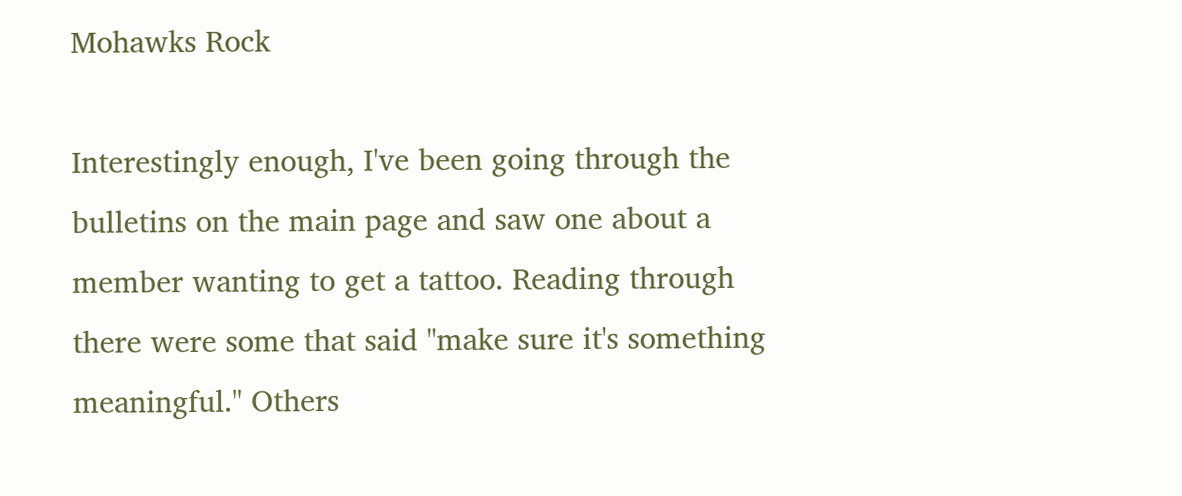Mohawks Rock

Interestingly enough, I've been going through the bulletins on the main page and saw one about a member wanting to get a tattoo. Reading through there were some that said "make sure it's something meaningful." Others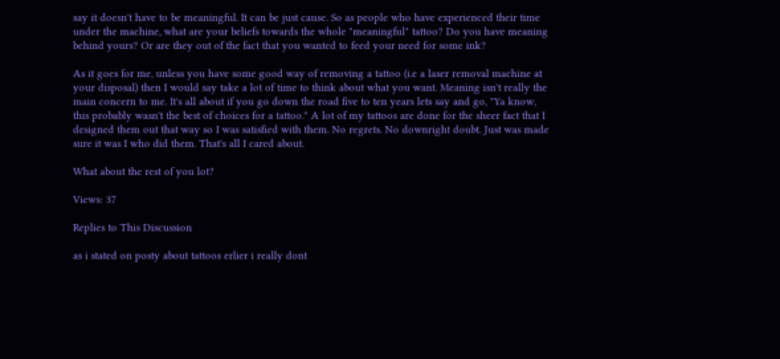say it doesn't have to be meaningful. It can be just cause. So as people who have experienced their time under the machine, what are your beliefs towards the whole "meaningful" tattoo? Do you have meaning behind yours? Or are they out of the fact that you wanted to feed your need for some ink?

As it goes for me, unless you have some good way of removing a tattoo (i.e a laser removal machine at your disposal) then I would say take a lot of time to think about what you want. Meaning isn't really the main concern to me. It's all about if you go down the road five to ten years lets say and go, "Ya know, this probably wasn't the best of choices for a tattoo." A lot of my tattoos are done for the sheer fact that I designed them out that way so I was satisfied with them. No regrets. No downright doubt. Just was made sure it was I who did them. That's all I cared about.

What about the rest of you lot?

Views: 37

Replies to This Discussion

as i stated on posty about tattoos erlier i really dont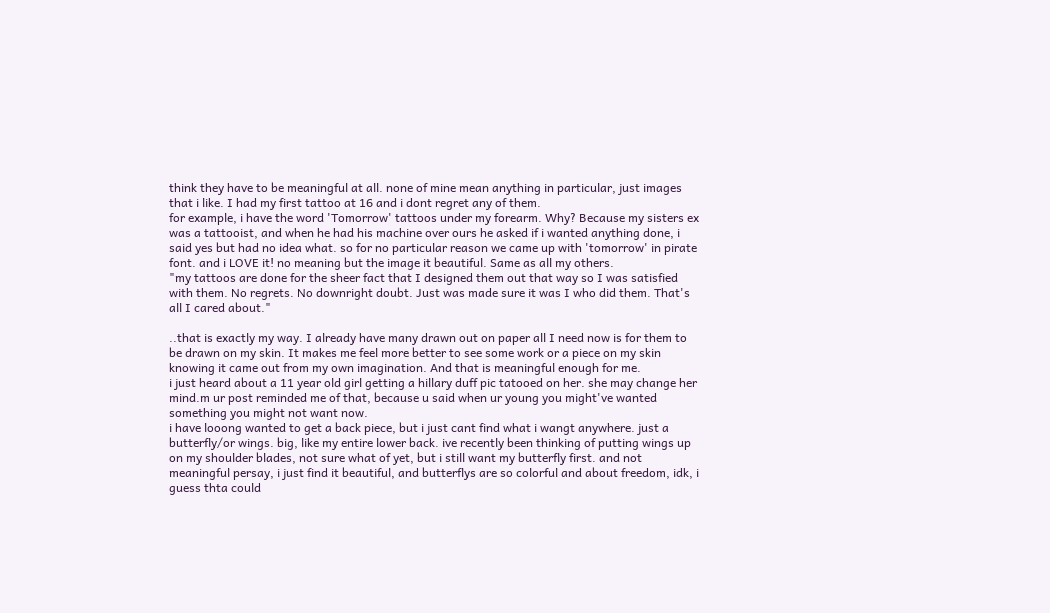think they have to be meaningful at all. none of mine mean anything in particular, just images that i like. I had my first tattoo at 16 and i dont regret any of them.
for example, i have the word 'Tomorrow' tattoos under my forearm. Why? Because my sisters ex was a tattooist, and when he had his machine over ours he asked if i wanted anything done, i said yes but had no idea what. so for no particular reason we came up with 'tomorrow' in pirate font. and i LOVE it! no meaning but the image it beautiful. Same as all my others.
"my tattoos are done for the sheer fact that I designed them out that way so I was satisfied with them. No regrets. No downright doubt. Just was made sure it was I who did them. That's all I cared about."

..that is exactly my way. I already have many drawn out on paper all I need now is for them to be drawn on my skin. It makes me feel more better to see some work or a piece on my skin knowing it came out from my own imagination. And that is meaningful enough for me.
i just heard about a 11 year old girl getting a hillary duff pic tatooed on her. she may change her mind.m ur post reminded me of that, because u said when ur young you might've wanted something you might not want now.
i have looong wanted to get a back piece, but i just cant find what i wangt anywhere. just a butterfly/or wings. big, like my entire lower back. ive recently been thinking of putting wings up on my shoulder blades, not sure what of yet, but i still want my butterfly first. and not meaningful persay, i just find it beautiful, and butterflys are so colorful and about freedom, idk, i guess thta could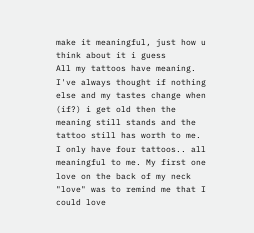make it meaningful, just how u think about it i guess
All my tattoos have meaning. I've always thought if nothing else and my tastes change when (if?) i get old then the meaning still stands and the tattoo still has worth to me.
I only have four tattoos.. all meaningful to me. My first one love on the back of my neck "love" was to remind me that I could love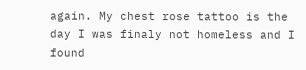again. My chest rose tattoo is the day I was finaly not homeless and I found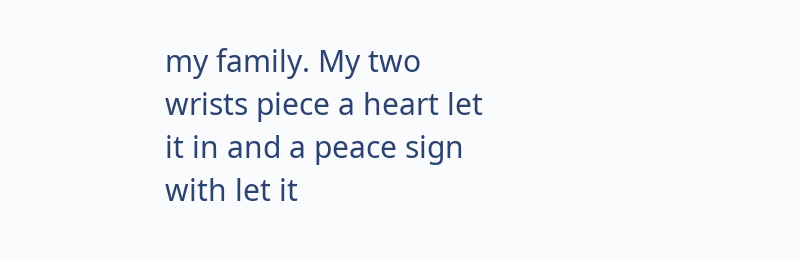my family. My two wrists piece a heart let it in and a peace sign with let it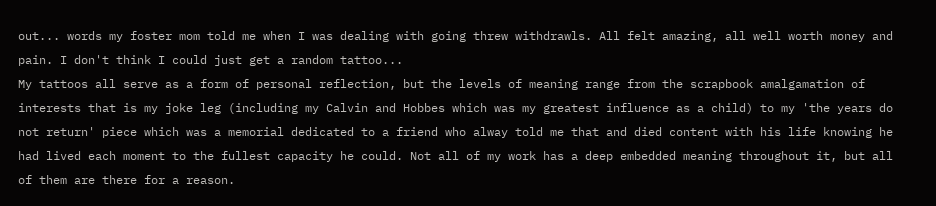out... words my foster mom told me when I was dealing with going threw withdrawls. All felt amazing, all well worth money and pain. I don't think I could just get a random tattoo...
My tattoos all serve as a form of personal reflection, but the levels of meaning range from the scrapbook amalgamation of interests that is my joke leg (including my Calvin and Hobbes which was my greatest influence as a child) to my 'the years do not return' piece which was a memorial dedicated to a friend who alway told me that and died content with his life knowing he had lived each moment to the fullest capacity he could. Not all of my work has a deep embedded meaning throughout it, but all of them are there for a reason.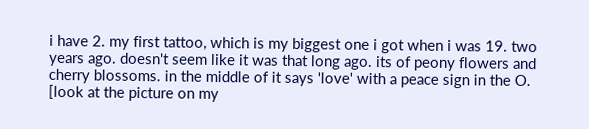i have 2. my first tattoo, which is my biggest one i got when i was 19. two years ago. doesn't seem like it was that long ago. its of peony flowers and cherry blossoms. in the middle of it says 'love' with a peace sign in the O. [look at the picture on my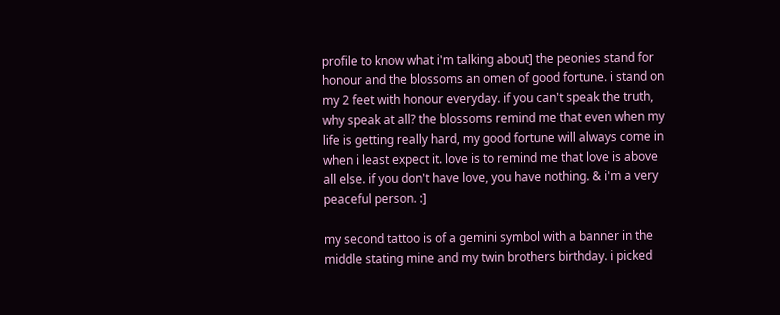profile to know what i'm talking about] the peonies stand for honour and the blossoms an omen of good fortune. i stand on my 2 feet with honour everyday. if you can't speak the truth, why speak at all? the blossoms remind me that even when my life is getting really hard, my good fortune will always come in when i least expect it. love is to remind me that love is above all else. if you don't have love, you have nothing. & i'm a very peaceful person. :]

my second tattoo is of a gemini symbol with a banner in the middle stating mine and my twin brothers birthday. i picked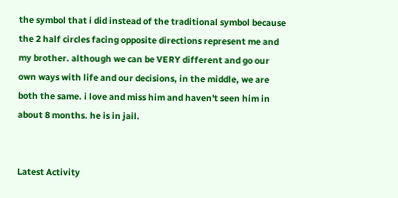the symbol that i did instead of the traditional symbol because the 2 half circles facing opposite directions represent me and my brother. although we can be VERY different and go our own ways with life and our decisions, in the middle, we are both the same. i love and miss him and haven't seen him in about 8 months. he is in jail.


Latest Activity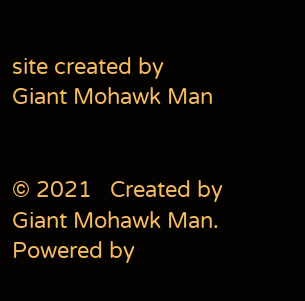site created by
Giant Mohawk Man


© 2021   Created by Giant Mohawk Man.   Powered by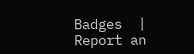Badges  |  Report an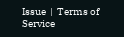Issue  |  Terms of Service